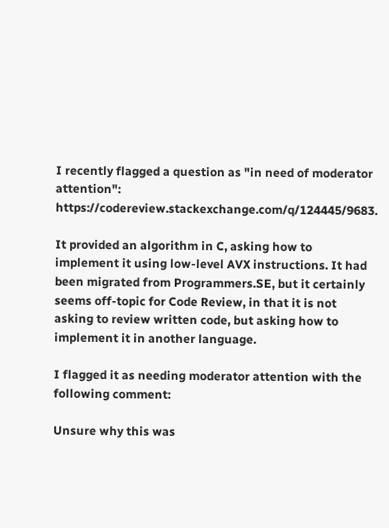I recently flagged a question as "in need of moderator attention": https://codereview.stackexchange.com/q/124445/9683.

It provided an algorithm in C, asking how to implement it using low-level AVX instructions. It had been migrated from Programmers.SE, but it certainly seems off-topic for Code Review, in that it is not asking to review written code, but asking how to implement it in another language.

I flagged it as needing moderator attention with the following comment:

Unsure why this was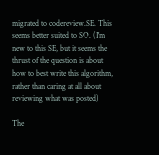migrated to codereview.SE. This seems better suited to SO. (I'm new to this SE, but it seems the thrust of the question is about how to best write this algorithm, rather than caring at all about reviewing what was posted)

The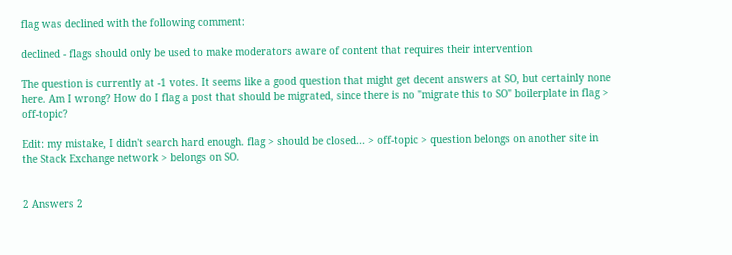flag was declined with the following comment:

declined - flags should only be used to make moderators aware of content that requires their intervention

The question is currently at -1 votes. It seems like a good question that might get decent answers at SO, but certainly none here. Am I wrong? How do I flag a post that should be migrated, since there is no "migrate this to SO" boilerplate in flag > off-topic?

Edit: my mistake, I didn't search hard enough. flag > should be closed... > off-topic > question belongs on another site in the Stack Exchange network > belongs on SO.


2 Answers 2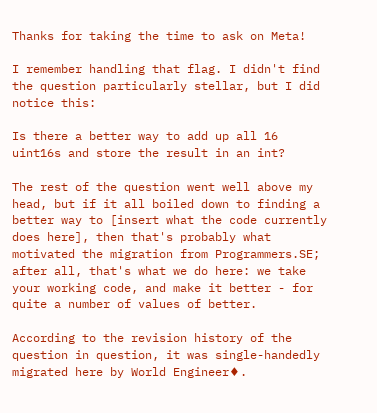Thanks for taking the time to ask on Meta!

I remember handling that flag. I didn't find the question particularly stellar, but I did notice this:

Is there a better way to add up all 16 uint16s and store the result in an int?

The rest of the question went well above my head, but if it all boiled down to finding a better way to [insert what the code currently does here], then that's probably what motivated the migration from Programmers.SE; after all, that's what we do here: we take your working code, and make it better - for quite a number of values of better.

According to the revision history of the question in question, it was single-handedly migrated here by World Engineer♦.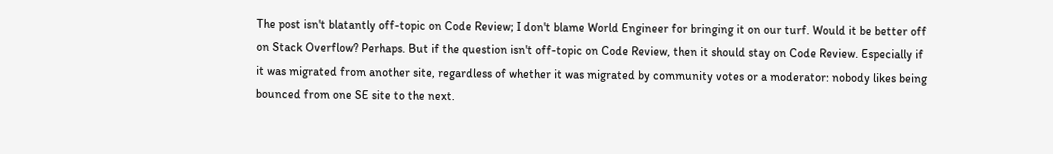The post isn't blatantly off-topic on Code Review; I don't blame World Engineer for bringing it on our turf. Would it be better off on Stack Overflow? Perhaps. But if the question isn't off-topic on Code Review, then it should stay on Code Review. Especially if it was migrated from another site, regardless of whether it was migrated by community votes or a moderator: nobody likes being bounced from one SE site to the next.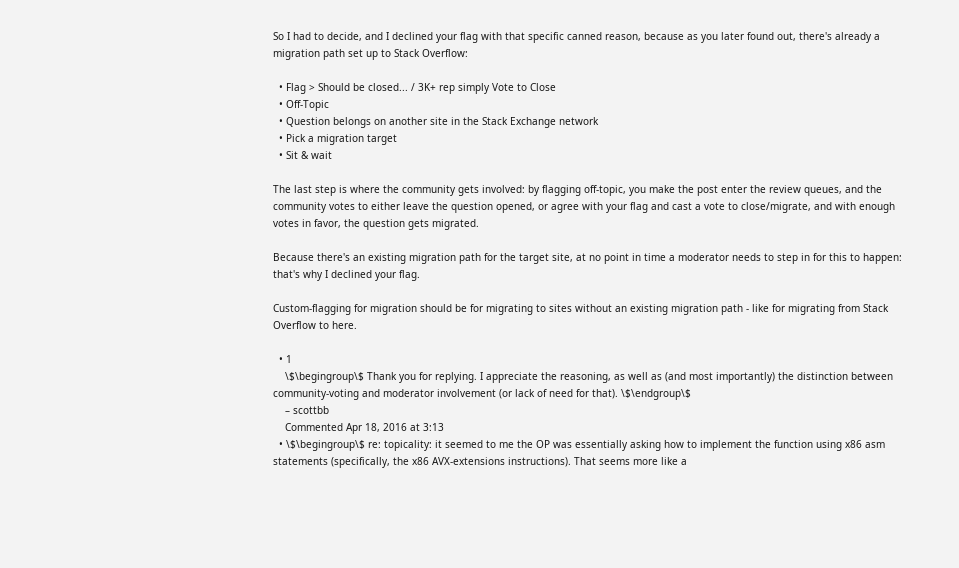So I had to decide, and I declined your flag with that specific canned reason, because as you later found out, there's already a migration path set up to Stack Overflow:

  • Flag > Should be closed... / 3K+ rep simply Vote to Close
  • Off-Topic
  • Question belongs on another site in the Stack Exchange network
  • Pick a migration target
  • Sit & wait

The last step is where the community gets involved: by flagging off-topic, you make the post enter the review queues, and the community votes to either leave the question opened, or agree with your flag and cast a vote to close/migrate, and with enough votes in favor, the question gets migrated.

Because there's an existing migration path for the target site, at no point in time a moderator needs to step in for this to happen: that's why I declined your flag.

Custom-flagging for migration should be for migrating to sites without an existing migration path - like for migrating from Stack Overflow to here.

  • 1
    \$\begingroup\$ Thank you for replying. I appreciate the reasoning, as well as (and most importantly) the distinction between community-voting and moderator involvement (or lack of need for that). \$\endgroup\$
    – scottbb
    Commented Apr 18, 2016 at 3:13
  • \$\begingroup\$ re: topicality: it seemed to me the OP was essentially asking how to implement the function using x86 asm statements (specifically, the x86 AVX-extensions instructions). That seems more like a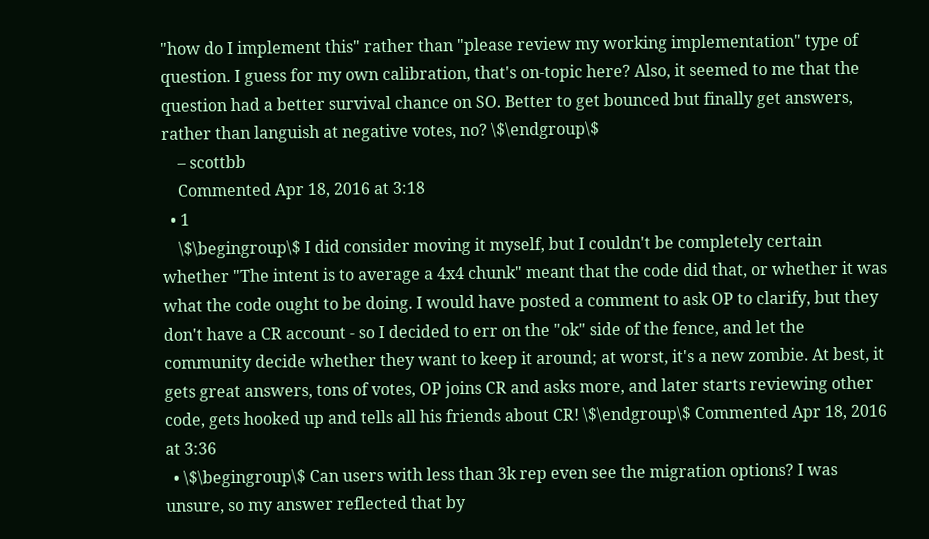"how do I implement this" rather than "please review my working implementation" type of question. I guess for my own calibration, that's on-topic here? Also, it seemed to me that the question had a better survival chance on SO. Better to get bounced but finally get answers, rather than languish at negative votes, no? \$\endgroup\$
    – scottbb
    Commented Apr 18, 2016 at 3:18
  • 1
    \$\begingroup\$ I did consider moving it myself, but I couldn't be completely certain whether "The intent is to average a 4x4 chunk" meant that the code did that, or whether it was what the code ought to be doing. I would have posted a comment to ask OP to clarify, but they don't have a CR account - so I decided to err on the "ok" side of the fence, and let the community decide whether they want to keep it around; at worst, it's a new zombie. At best, it gets great answers, tons of votes, OP joins CR and asks more, and later starts reviewing other code, gets hooked up and tells all his friends about CR! \$\endgroup\$ Commented Apr 18, 2016 at 3:36
  • \$\begingroup\$ Can users with less than 3k rep even see the migration options? I was unsure, so my answer reflected that by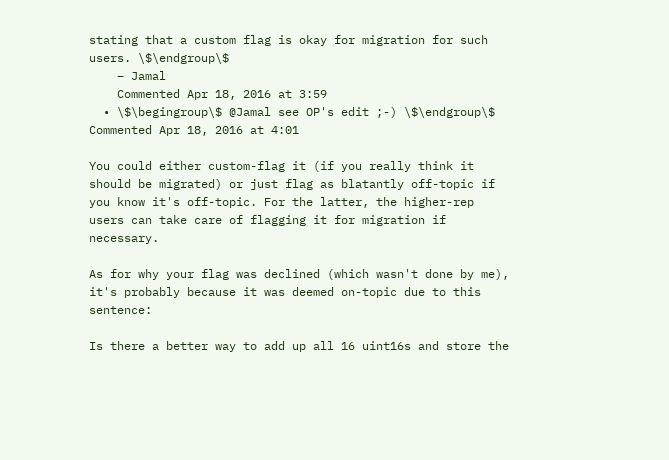stating that a custom flag is okay for migration for such users. \$\endgroup\$
    – Jamal
    Commented Apr 18, 2016 at 3:59
  • \$\begingroup\$ @Jamal see OP's edit ;-) \$\endgroup\$ Commented Apr 18, 2016 at 4:01

You could either custom-flag it (if you really think it should be migrated) or just flag as blatantly off-topic if you know it's off-topic. For the latter, the higher-rep users can take care of flagging it for migration if necessary.

As for why your flag was declined (which wasn't done by me), it's probably because it was deemed on-topic due to this sentence:

Is there a better way to add up all 16 uint16s and store the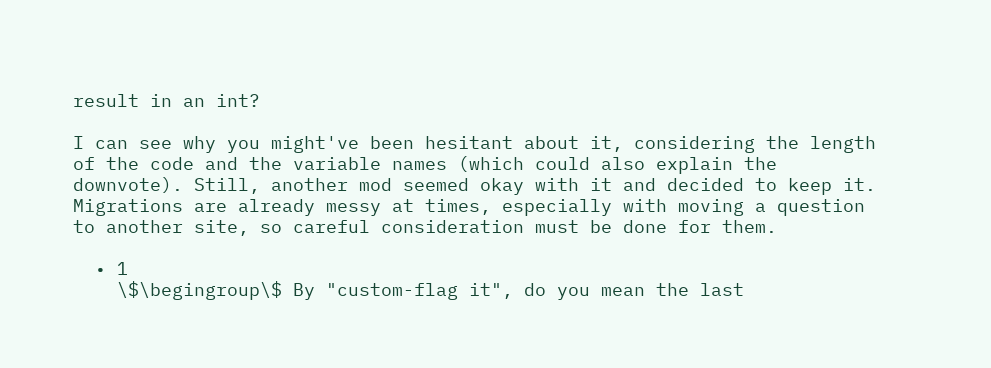result in an int?

I can see why you might've been hesitant about it, considering the length of the code and the variable names (which could also explain the downvote). Still, another mod seemed okay with it and decided to keep it. Migrations are already messy at times, especially with moving a question to another site, so careful consideration must be done for them.

  • 1
    \$\begingroup\$ By "custom-flag it", do you mean the last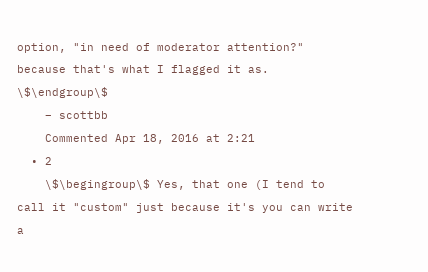option, "in need of moderator attention?" because that's what I flagged it as. \$\endgroup\$
    – scottbb
    Commented Apr 18, 2016 at 2:21
  • 2
    \$\begingroup\$ Yes, that one (I tend to call it "custom" just because it's you can write a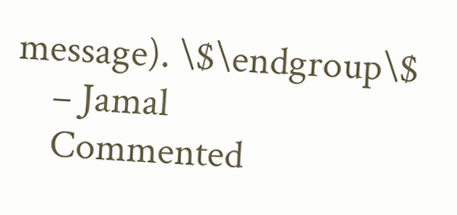message). \$\endgroup\$
    – Jamal
    Commented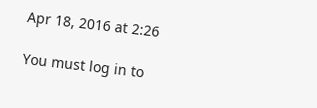Apr 18, 2016 at 2:26

You must log in to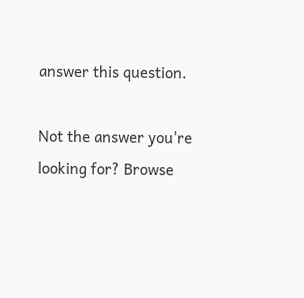answer this question.

Not the answer you're looking for? Browse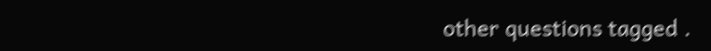other questions tagged .